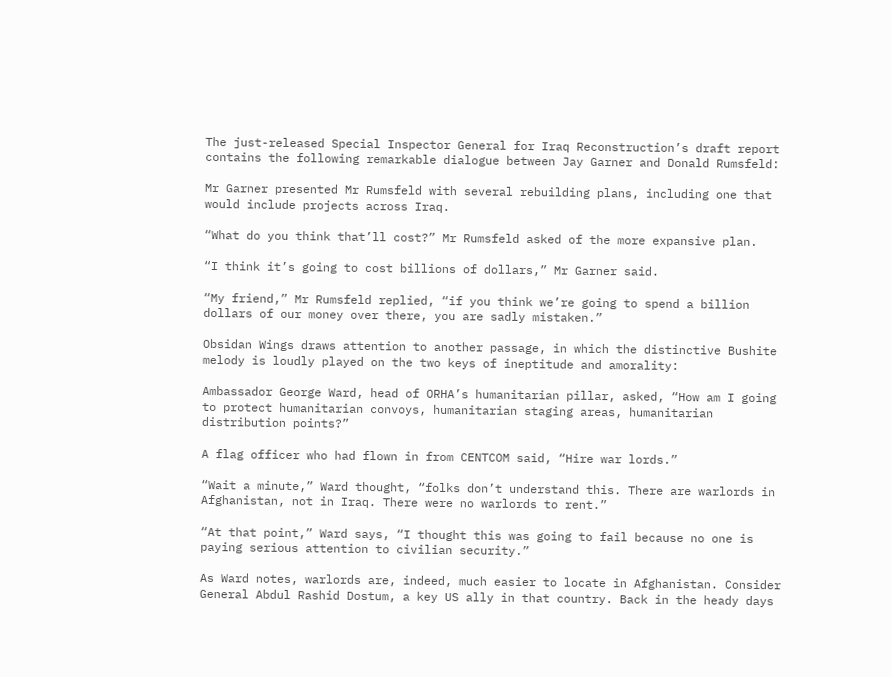The just-released Special Inspector General for Iraq Reconstruction’s draft report contains the following remarkable dialogue between Jay Garner and Donald Rumsfeld:

Mr Garner presented Mr Rumsfeld with several rebuilding plans, including one that would include projects across Iraq.

“What do you think that’ll cost?” Mr Rumsfeld asked of the more expansive plan.

“I think it’s going to cost billions of dollars,” Mr Garner said.

“My friend,” Mr Rumsfeld replied, “if you think we’re going to spend a billion dollars of our money over there, you are sadly mistaken.”

Obsidan Wings draws attention to another passage, in which the distinctive Bushite melody is loudly played on the two keys of ineptitude and amorality:

Ambassador George Ward, head of ORHA’s humanitarian pillar, asked, “How am I going to protect humanitarian convoys, humanitarian staging areas, humanitarian distribution points?”

A flag officer who had flown in from CENTCOM said, “Hire war lords.”

“Wait a minute,” Ward thought, “folks don’t understand this. There are warlords in Afghanistan, not in Iraq. There were no warlords to rent.”

“At that point,” Ward says, “I thought this was going to fail because no one is paying serious attention to civilian security.”

As Ward notes, warlords are, indeed, much easier to locate in Afghanistan. Consider General Abdul Rashid Dostum, a key US ally in that country. Back in the heady days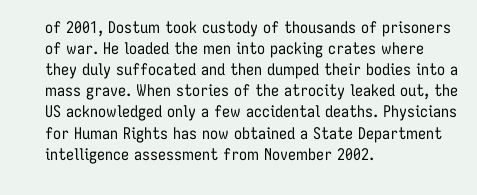of 2001, Dostum took custody of thousands of prisoners of war. He loaded the men into packing crates where they duly suffocated and then dumped their bodies into a mass grave. When stories of the atrocity leaked out, the US acknowledged only a few accidental deaths. Physicians for Human Rights has now obtained a State Department intelligence assessment from November 2002.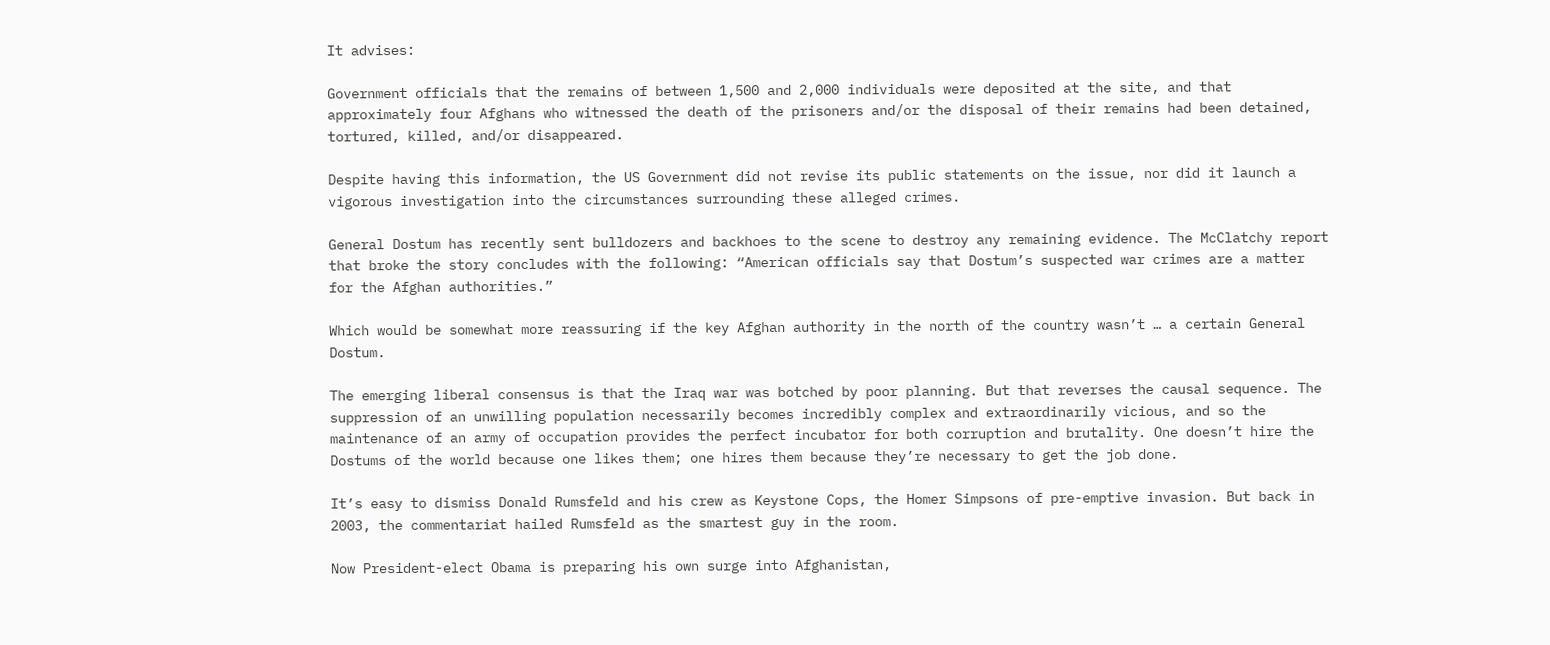It advises:

Government officials that the remains of between 1,500 and 2,000 individuals were deposited at the site, and that approximately four Afghans who witnessed the death of the prisoners and/or the disposal of their remains had been detained, tortured, killed, and/or disappeared.

Despite having this information, the US Government did not revise its public statements on the issue, nor did it launch a vigorous investigation into the circumstances surrounding these alleged crimes.

General Dostum has recently sent bulldozers and backhoes to the scene to destroy any remaining evidence. The McClatchy report that broke the story concludes with the following: “American officials say that Dostum’s suspected war crimes are a matter for the Afghan authorities.”

Which would be somewhat more reassuring if the key Afghan authority in the north of the country wasn’t … a certain General Dostum.

The emerging liberal consensus is that the Iraq war was botched by poor planning. But that reverses the causal sequence. The suppression of an unwilling population necessarily becomes incredibly complex and extraordinarily vicious, and so the maintenance of an army of occupation provides the perfect incubator for both corruption and brutality. One doesn’t hire the Dostums of the world because one likes them; one hires them because they’re necessary to get the job done.

It’s easy to dismiss Donald Rumsfeld and his crew as Keystone Cops, the Homer Simpsons of pre-emptive invasion. But back in 2003, the commentariat hailed Rumsfeld as the smartest guy in the room.

Now President-elect Obama is preparing his own surge into Afghanistan,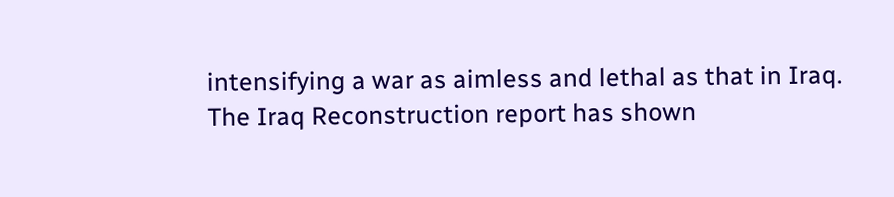intensifying a war as aimless and lethal as that in Iraq. The Iraq Reconstruction report has shown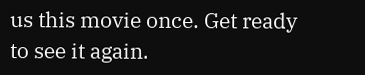us this movie once. Get ready to see it again.